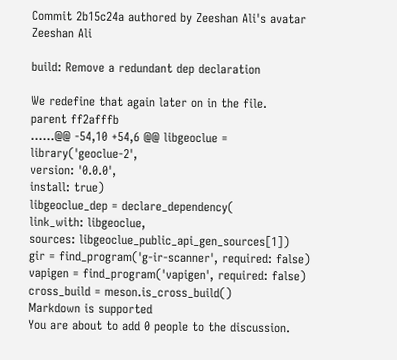Commit 2b15c24a authored by Zeeshan Ali's avatar Zeeshan Ali

build: Remove a redundant dep declaration

We redefine that again later on in the file.
parent ff2afffb
......@@ -54,10 +54,6 @@ libgeoclue = library('geoclue-2',
version: '0.0.0',
install: true)
libgeoclue_dep = declare_dependency(
link_with: libgeoclue,
sources: libgeoclue_public_api_gen_sources[1])
gir = find_program('g-ir-scanner', required: false)
vapigen = find_program('vapigen', required: false)
cross_build = meson.is_cross_build()
Markdown is supported
You are about to add 0 people to the discussion.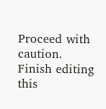Proceed with caution.
Finish editing this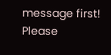message first!
Please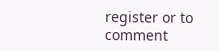register or to comment